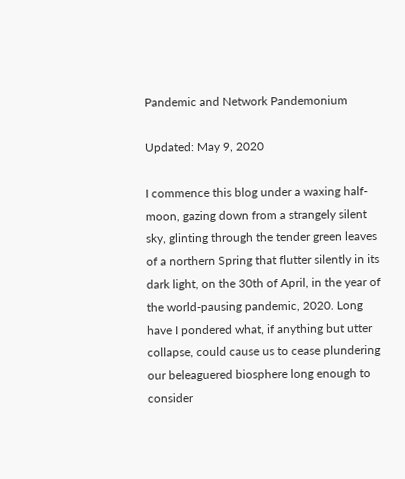Pandemic and Network Pandemonium

Updated: May 9, 2020

I commence this blog under a waxing half-moon, gazing down from a strangely silent sky, glinting through the tender green leaves of a northern Spring that flutter silently in its dark light, on the 30th of April, in the year of the world-pausing pandemic, 2020. Long have I pondered what, if anything but utter collapse, could cause us to cease plundering our beleaguered biosphere long enough to consider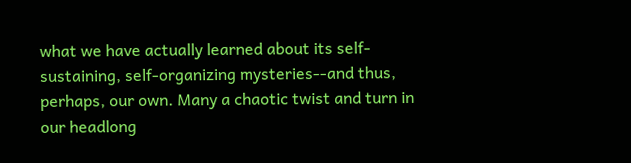what we have actually learned about its self-sustaining, self-organizing mysteries--and thus, perhaps, our own. Many a chaotic twist and turn in our headlong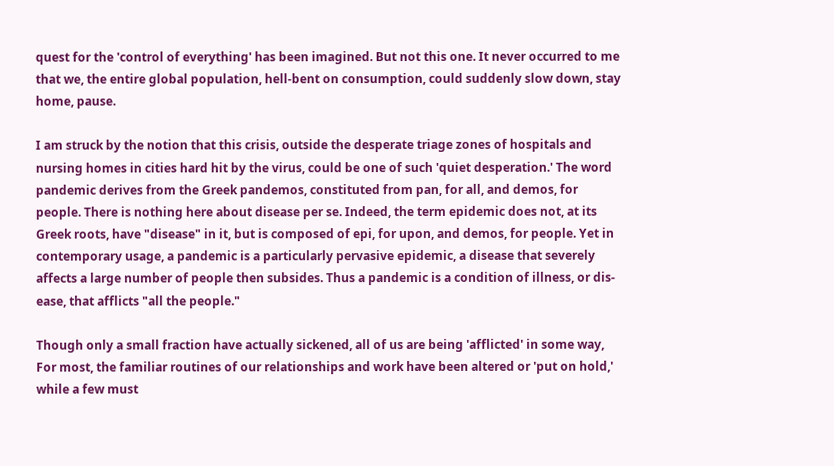quest for the 'control of everything' has been imagined. But not this one. It never occurred to me that we, the entire global population, hell-bent on consumption, could suddenly slow down, stay home, pause.

I am struck by the notion that this crisis, outside the desperate triage zones of hospitals and nursing homes in cities hard hit by the virus, could be one of such 'quiet desperation.' The word pandemic derives from the Greek pandemos, constituted from pan, for all, and demos, for people. There is nothing here about disease per se. Indeed, the term epidemic does not, at its Greek roots, have "disease" in it, but is composed of epi, for upon, and demos, for people. Yet in contemporary usage, a pandemic is a particularly pervasive epidemic, a disease that severely affects a large number of people then subsides. Thus a pandemic is a condition of illness, or dis-ease, that afflicts "all the people."

Though only a small fraction have actually sickened, all of us are being 'afflicted' in some way, For most, the familiar routines of our relationships and work have been altered or 'put on hold,' while a few must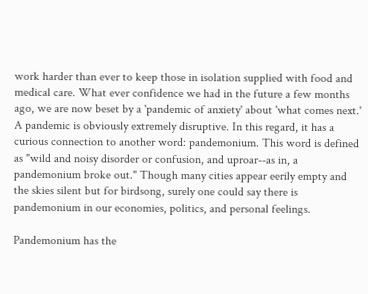work harder than ever to keep those in isolation supplied with food and medical care. What ever confidence we had in the future a few months ago, we are now beset by a 'pandemic of anxiety' about 'what comes next.' A pandemic is obviously extremely disruptive. In this regard, it has a curious connection to another word: pandemonium. This word is defined as "wild and noisy disorder or confusion, and uproar--as in, a pandemonium broke out." Though many cities appear eerily empty and the skies silent but for birdsong, surely one could say there is pandemonium in our economies, politics, and personal feelings.

Pandemonium has the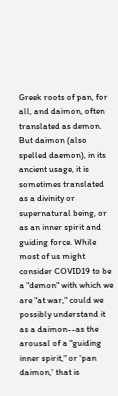Greek roots of pan, for all, and daimon, often translated as demon. But daimon (also spelled daemon), in its ancient usage, it is sometimes translated as a divinity or supernatural being, or as an inner spirit and guiding force. While most of us might consider COVID19 to be a "demon" with which we are "at war," could we possibly understand it as a daimon--as the arousal of a "guiding inner spirit," or 'pan daimon,' that is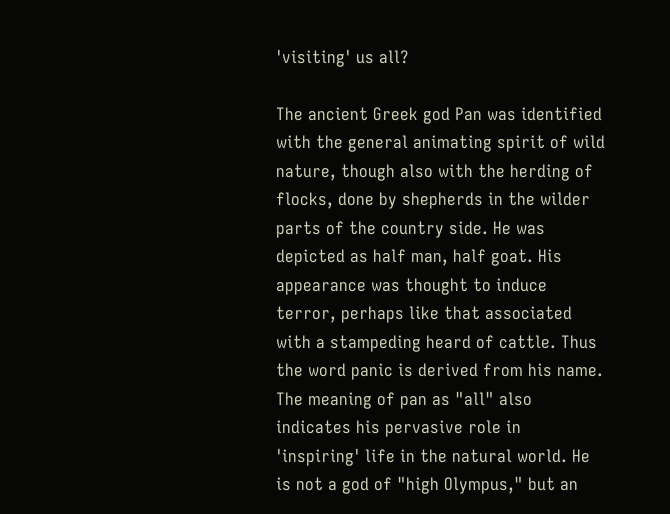'visiting' us all?

The ancient Greek god Pan was identified with the general animating spirit of wild nature, though also with the herding of flocks, done by shepherds in the wilder parts of the country side. He was depicted as half man, half goat. His appearance was thought to induce terror, perhaps like that associated with a stampeding heard of cattle. Thus the word panic is derived from his name. The meaning of pan as "all" also indicates his pervasive role in 'inspiring' life in the natural world. He is not a god of "high Olympus," but an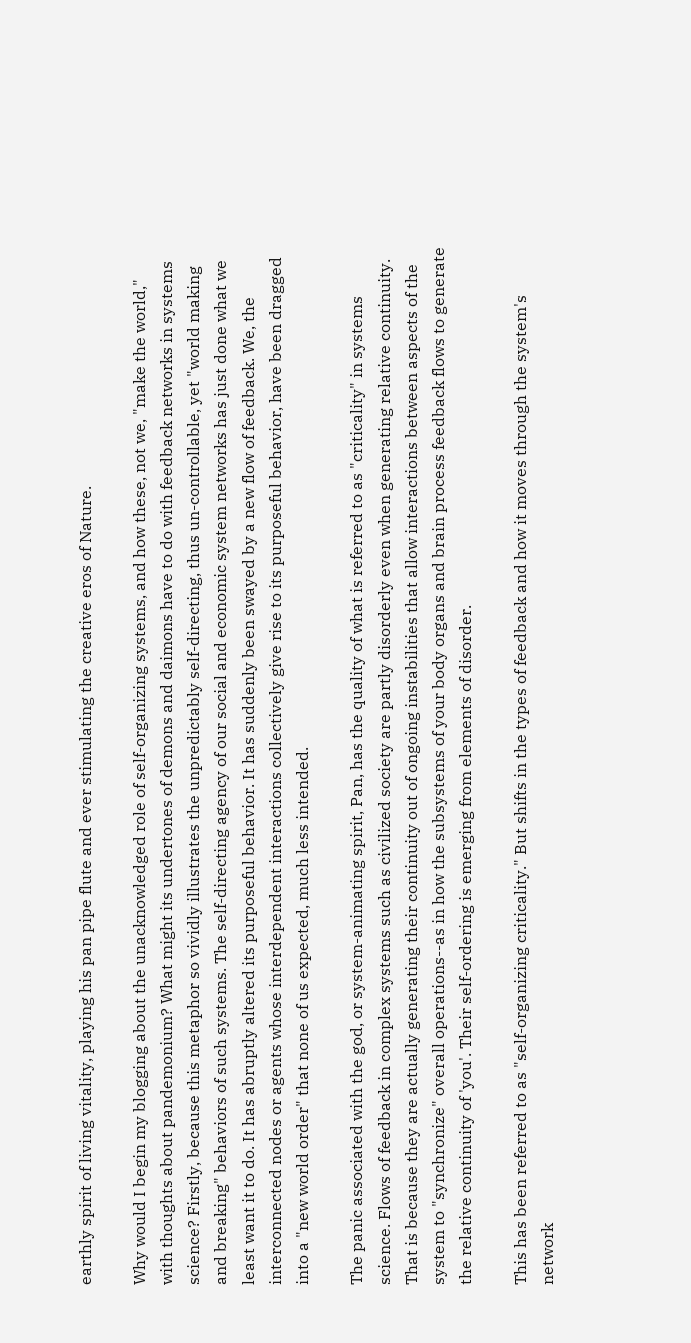earthly spirit of living vitality, playing his pan pipe flute and ever stimulating the creative eros of Nature.

Why would I begin my blogging about the unacknowledged role of self-organizing systems, and how these, not we, "make the world," with thoughts about pandemonium? What might its undertones of demons and daimons have to do with feedback networks in systems science? Firstly, because this metaphor so vividly illustrates the unpredictably self-directing, thus un-controllable, yet "world making and breaking" behaviors of such systems. The self-directing agency of our social and economic system networks has just done what we least want it to do. It has abruptly altered its purposeful behavior. It has suddenly been swayed by a new flow of feedback. We, the interconnected nodes or agents whose interdependent interactions collectively give rise to its purposeful behavior, have been dragged into a "new world order" that none of us expected, much less intended.

The panic associated with the god, or system-animating spirit, Pan, has the quality of what is referred to as "criticality" in systems science. Flows of feedback in complex systems such as civilized society are partly disorderly even when generating relative continuity. That is because they are actually generating their continuity out of ongoing instabilities that allow interactions between aspects of the system to "synchronize" overall operations--as in how the subsystems of your body organs and brain process feedback flows to generate the relative continuity of 'you'. Their self-ordering is emerging from elements of disorder.

This has been referred to as "self-organizing criticality." But shifts in the types of feedback and how it moves through the system's network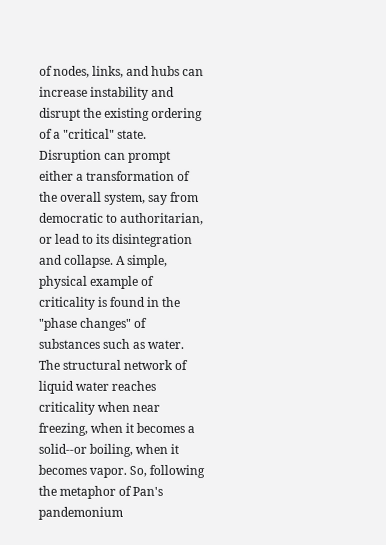of nodes, links, and hubs can increase instability and disrupt the existing ordering of a "critical" state. Disruption can prompt either a transformation of the overall system, say from democratic to authoritarian, or lead to its disintegration and collapse. A simple, physical example of criticality is found in the "phase changes" of substances such as water. The structural network of liquid water reaches criticality when near freezing, when it becomes a solid--or boiling, when it becomes vapor. So, following the metaphor of Pan's pandemonium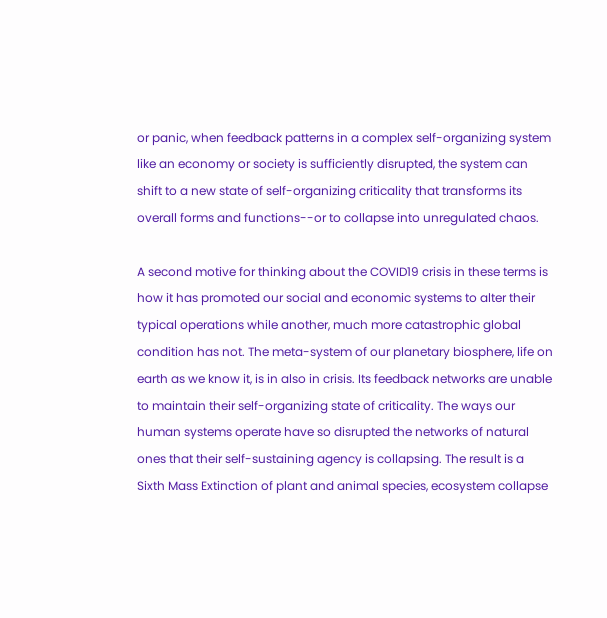or panic, when feedback patterns in a complex self-organizing system like an economy or society is sufficiently disrupted, the system can shift to a new state of self-organizing criticality that transforms its overall forms and functions--or to collapse into unregulated chaos.

A second motive for thinking about the COVID19 crisis in these terms is how it has promoted our social and economic systems to alter their typical operations while another, much more catastrophic global condition has not. The meta-system of our planetary biosphere, life on earth as we know it, is in also in crisis. Its feedback networks are unable to maintain their self-organizing state of criticality. The ways our human systems operate have so disrupted the networks of natural ones that their self-sustaining agency is collapsing. The result is a Sixth Mass Extinction of plant and animal species, ecosystem collapse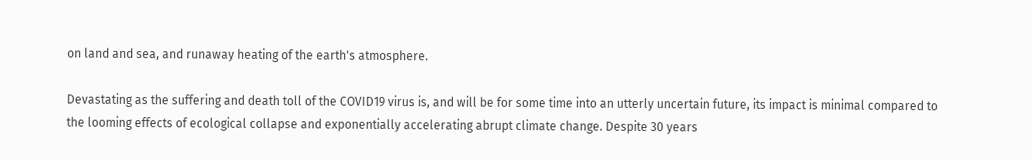on land and sea, and runaway heating of the earth's atmosphere.

Devastating as the suffering and death toll of the COVID19 virus is, and will be for some time into an utterly uncertain future, its impact is minimal compared to the looming effects of ecological collapse and exponentially accelerating abrupt climate change. Despite 30 years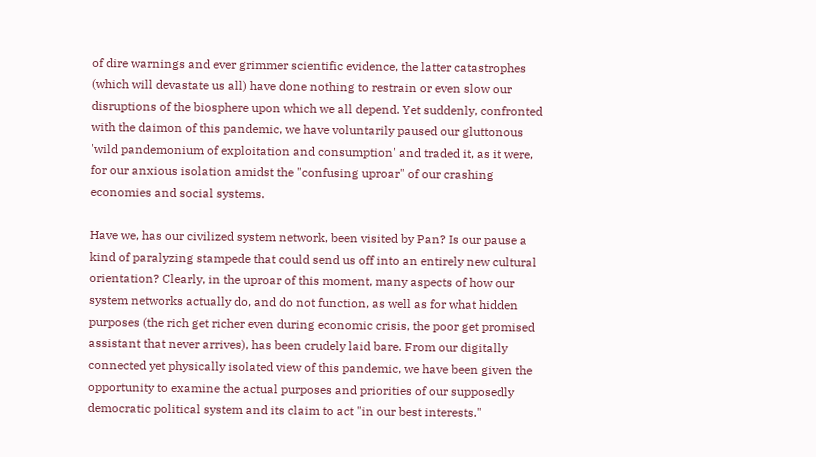of dire warnings and ever grimmer scientific evidence, the latter catastrophes (which will devastate us all) have done nothing to restrain or even slow our disruptions of the biosphere upon which we all depend. Yet suddenly, confronted with the daimon of this pandemic, we have voluntarily paused our gluttonous 'wild pandemonium of exploitation and consumption' and traded it, as it were, for our anxious isolation amidst the "confusing uproar" of our crashing economies and social systems.

Have we, has our civilized system network, been visited by Pan? Is our pause a kind of paralyzing stampede that could send us off into an entirely new cultural orientation? Clearly, in the uproar of this moment, many aspects of how our system networks actually do, and do not function, as well as for what hidden purposes (the rich get richer even during economic crisis, the poor get promised assistant that never arrives), has been crudely laid bare. From our digitally connected yet physically isolated view of this pandemic, we have been given the opportunity to examine the actual purposes and priorities of our supposedly democratic political system and its claim to act "in our best interests."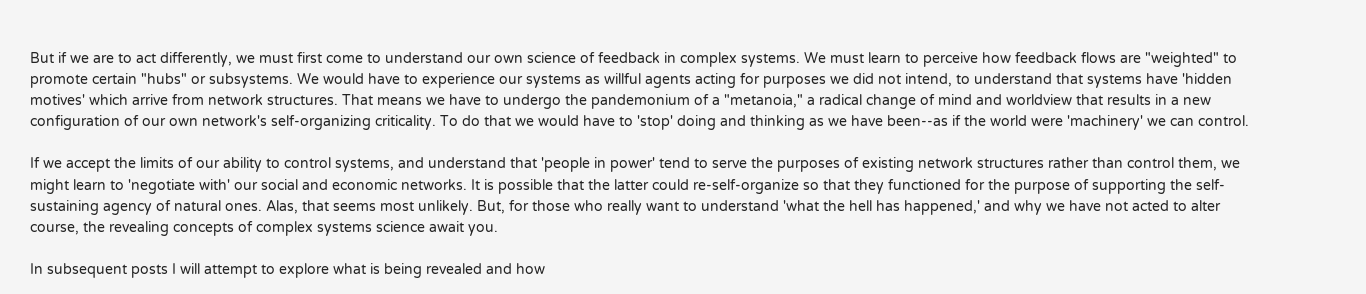But if we are to act differently, we must first come to understand our own science of feedback in complex systems. We must learn to perceive how feedback flows are "weighted" to promote certain "hubs" or subsystems. We would have to experience our systems as willful agents acting for purposes we did not intend, to understand that systems have 'hidden motives' which arrive from network structures. That means we have to undergo the pandemonium of a "metanoia," a radical change of mind and worldview that results in a new configuration of our own network's self-organizing criticality. To do that we would have to 'stop' doing and thinking as we have been--as if the world were 'machinery' we can control.

If we accept the limits of our ability to control systems, and understand that 'people in power' tend to serve the purposes of existing network structures rather than control them, we might learn to 'negotiate with' our social and economic networks. It is possible that the latter could re-self-organize so that they functioned for the purpose of supporting the self-sustaining agency of natural ones. Alas, that seems most unlikely. But, for those who really want to understand 'what the hell has happened,' and why we have not acted to alter course, the revealing concepts of complex systems science await you.

In subsequent posts I will attempt to explore what is being revealed and how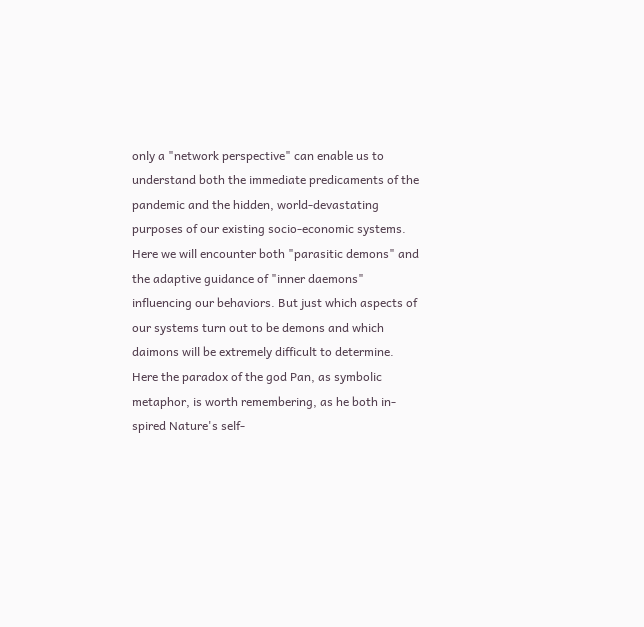only a "network perspective" can enable us to understand both the immediate predicaments of the pandemic and the hidden, world-devastating purposes of our existing socio-economic systems. Here we will encounter both "parasitic demons" and the adaptive guidance of "inner daemons" influencing our behaviors. But just which aspects of our systems turn out to be demons and which daimons will be extremely difficult to determine. Here the paradox of the god Pan, as symbolic metaphor, is worth remembering, as he both in-spired Nature's self-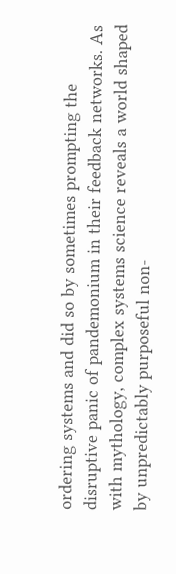ordering systems and did so by sometimes prompting the disruptive panic of pandemonium in their feedback networks. As with mythology, complex systems science reveals a world shaped by unpredictably purposeful non-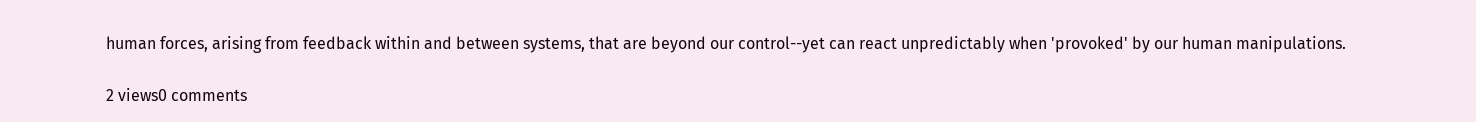human forces, arising from feedback within and between systems, that are beyond our control--yet can react unpredictably when 'provoked' by our human manipulations.

2 views0 comments